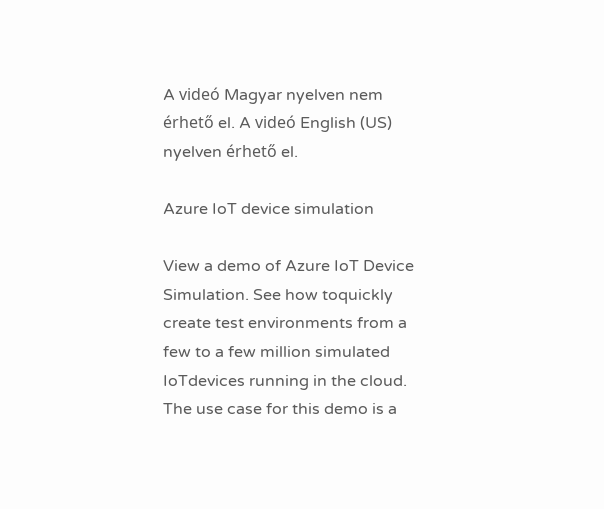A videó Magyar nyelven nem érhető el. A videó English (US) nyelven érhető el.

Azure IoT device simulation

View a demo of Azure IoT Device Simulation. See how toquickly create test environments from a few to a few million simulated IoTdevices running in the cloud. The use case for this demo is a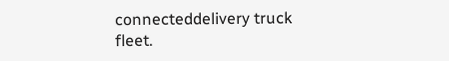connecteddelivery truck fleet.